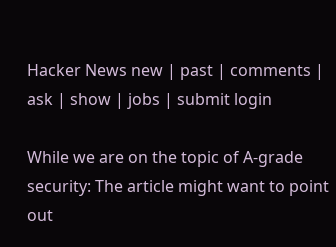Hacker News new | past | comments | ask | show | jobs | submit login

While we are on the topic of A-grade security: The article might want to point out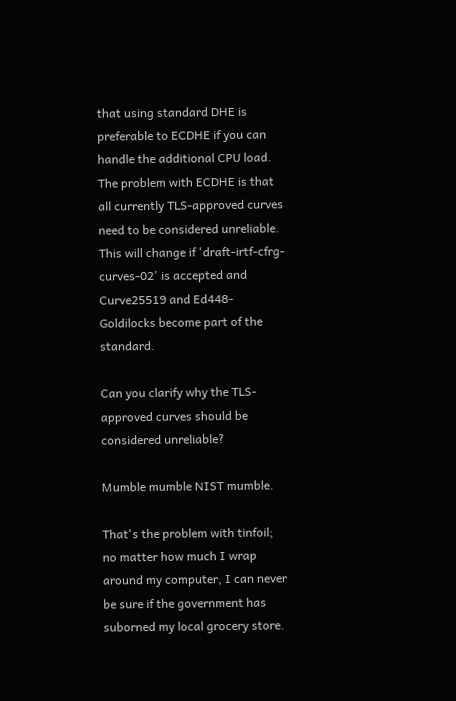that using standard DHE is preferable to ECDHE if you can handle the additional CPU load. The problem with ECDHE is that all currently TLS-approved curves need to be considered unreliable. This will change if 'draft-irtf-cfrg-curves-02' is accepted and Curve25519 and Ed448-Goldilocks become part of the standard.

Can you clarify why the TLS-approved curves should be considered unreliable?

Mumble mumble NIST mumble.

That's the problem with tinfoil; no matter how much I wrap around my computer, I can never be sure if the government has suborned my local grocery store.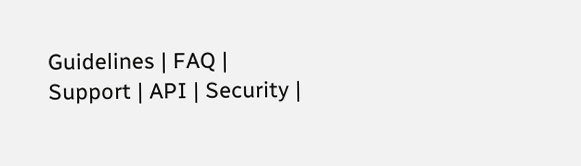Guidelines | FAQ | Support | API | Security |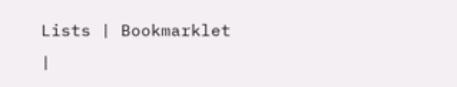Lists | Bookmarklet |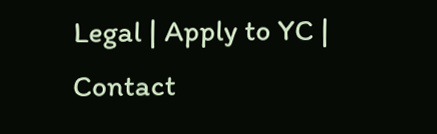Legal | Apply to YC | Contact